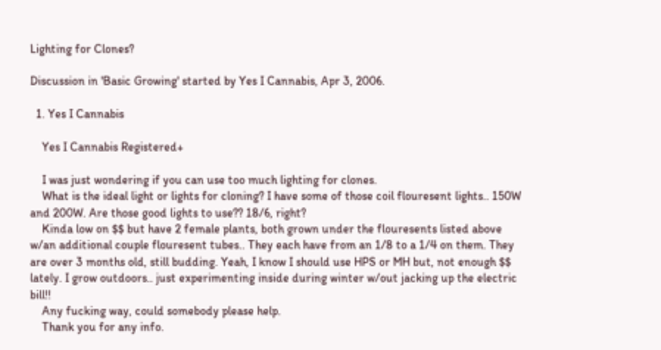Lighting for Clones?

Discussion in 'Basic Growing' started by Yes I Cannabis, Apr 3, 2006.

  1. Yes I Cannabis

    Yes I Cannabis Registered+

    I was just wondering if you can use too much lighting for clones.
    What is the ideal light or lights for cloning? I have some of those coil flouresent lights.. 150W and 200W. Are those good lights to use?? 18/6, right?
    Kinda low on $$ but have 2 female plants, both grown under the flouresents listed above w/an additional couple flouresent tubes.. They each have from an 1/8 to a 1/4 on them. They are over 3 months old, still budding. Yeah, I know I should use HPS or MH but, not enough $$ lately. I grow outdoors.. just experimenting inside during winter w/out jacking up the electric bill!!
    Any fucking way, could somebody please help.
    Thank you for any info.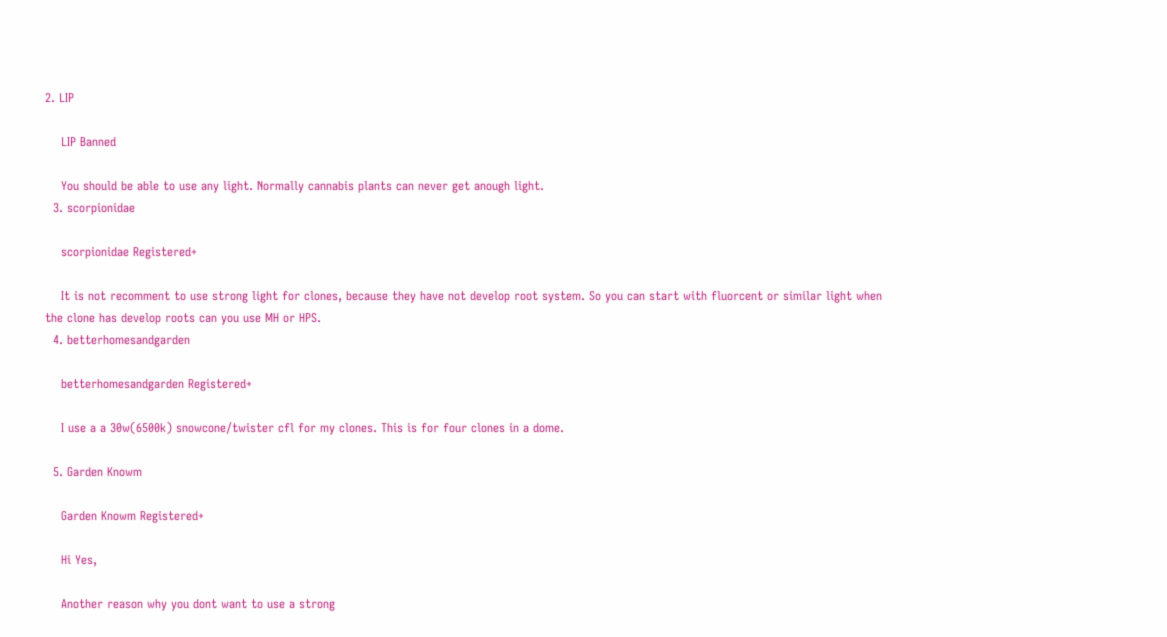2. LIP

    LIP Banned

    You should be able to use any light. Normally cannabis plants can never get anough light.
  3. scorpionidae

    scorpionidae Registered+

    It is not recomment to use strong light for clones, because they have not develop root system. So you can start with fluorcent or similar light when the clone has develop roots can you use MH or HPS.
  4. betterhomesandgarden

    betterhomesandgarden Registered+

    I use a a 30w(6500k) snowcone/twister cfl for my clones. This is for four clones in a dome.

  5. Garden Knowm

    Garden Knowm Registered+

    Hi Yes,

    Another reason why you dont want to use a strong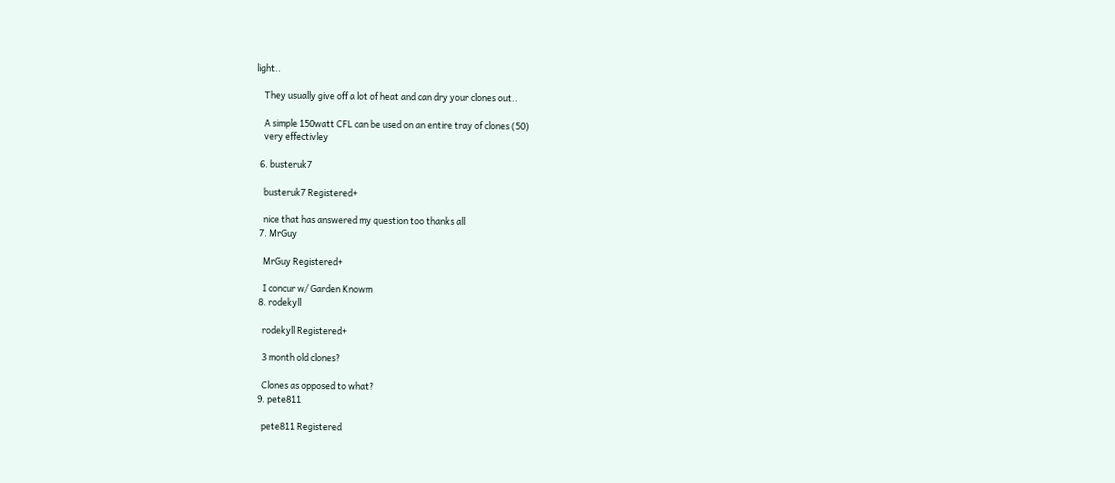light..

    They usually give off a lot of heat and can dry your clones out..

    A simple 150watt CFL can be used on an entire tray of clones (50)
    very effectivley

  6. busteruk7

    busteruk7 Registered+

    nice that has answered my question too thanks all
  7. MrGuy

    MrGuy Registered+

    I concur w/ Garden Knowm
  8. rodekyll

    rodekyll Registered+

    3 month old clones?

    Clones as opposed to what?
  9. pete811

    pete811 Registered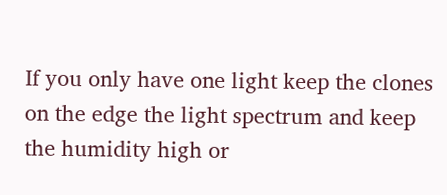If you only have one light keep the clones on the edge the light spectrum and keep the humidity high or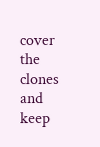cover the clones and keep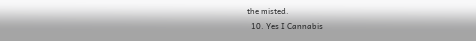the misted.
  10. Yes I Cannabis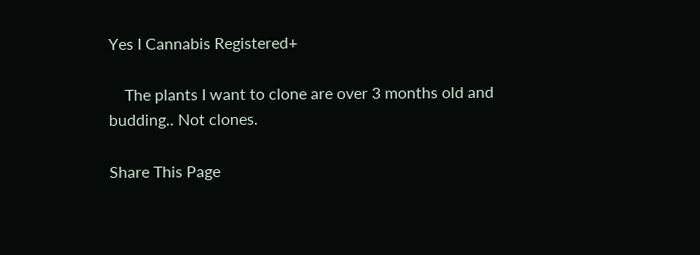Yes I Cannabis Registered+

    The plants I want to clone are over 3 months old and budding.. Not clones.

Share This Page